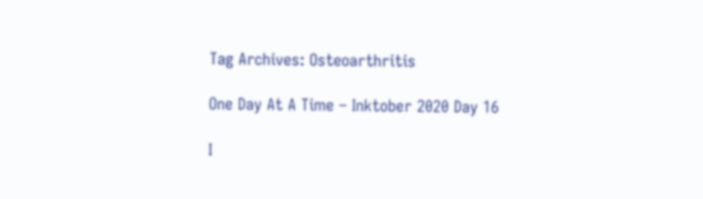Tag Archives: Osteoarthritis

One Day At A Time – Inktober 2020 Day 16

I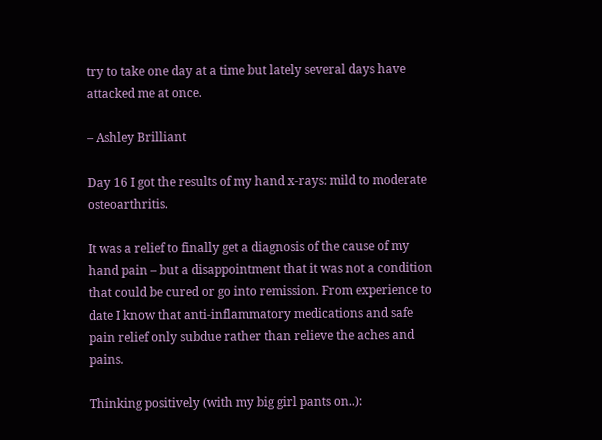try to take one day at a time but lately several days have attacked me at once.

– Ashley Brilliant

Day 16 I got the results of my hand x-rays: mild to moderate osteoarthritis.

It was a relief to finally get a diagnosis of the cause of my hand pain – but a disappointment that it was not a condition that could be cured or go into remission. From experience to date I know that anti-inflammatory medications and safe pain relief only subdue rather than relieve the aches and pains.

Thinking positively (with my big girl pants on..):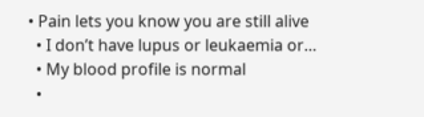• Pain lets you know you are still alive
  • I don’t have lupus or leukaemia or…
  • My blood profile is normal
  •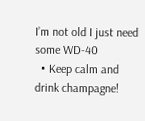I’m not old I just need some WD-40
  • Keep calm and drink champagne!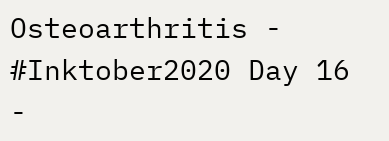Osteoarthritis - #Inktober2020 Day 16 -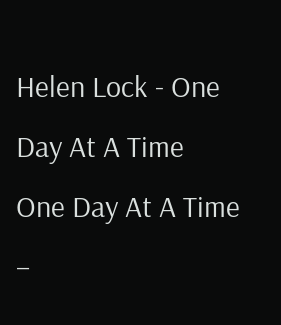Helen Lock - One Day At A Time
One Day At A Time –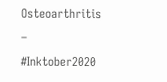Osteoarthritis – #Inktober2020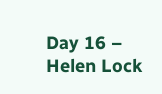Day 16 – Helen Lock